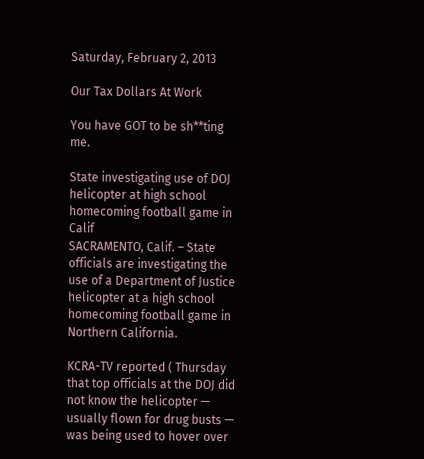Saturday, February 2, 2013

Our Tax Dollars At Work

You have GOT to be sh**ting me.

State investigating use of DOJ helicopter at high school homecoming football game in Calif
SACRAMENTO, Calif. – State officials are investigating the use of a Department of Justice helicopter at a high school homecoming football game in Northern California.

KCRA-TV reported ( Thursday that top officials at the DOJ did not know the helicopter — usually flown for drug busts — was being used to hover over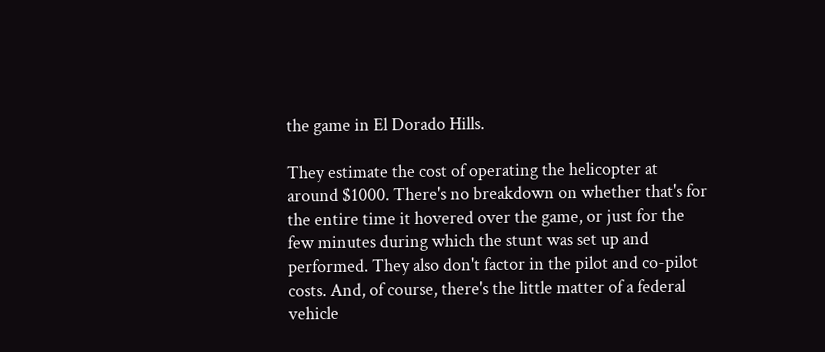the game in El Dorado Hills.

They estimate the cost of operating the helicopter at around $1000. There's no breakdown on whether that's for the entire time it hovered over the game, or just for the few minutes during which the stunt was set up and performed. They also don't factor in the pilot and co-pilot costs. And, of course, there's the little matter of a federal vehicle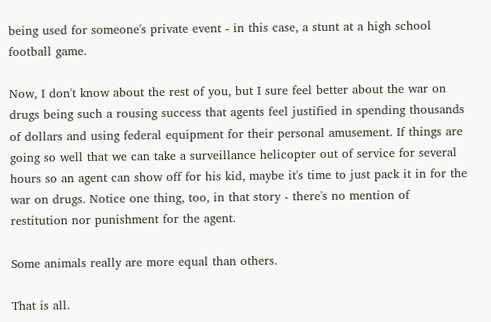being used for someone's private event - in this case, a stunt at a high school football game.

Now, I don't know about the rest of you, but I sure feel better about the war on drugs being such a rousing success that agents feel justified in spending thousands of dollars and using federal equipment for their personal amusement. If things are going so well that we can take a surveillance helicopter out of service for several hours so an agent can show off for his kid, maybe it's time to just pack it in for the war on drugs. Notice one thing, too, in that story - there's no mention of restitution nor punishment for the agent.

Some animals really are more equal than others.

That is all.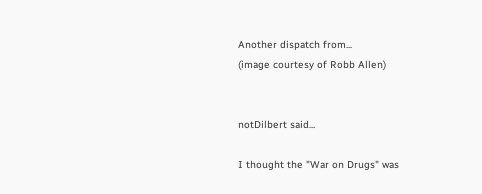Another dispatch from...
(image courtesy of Robb Allen)


notDilbert said...

I thought the "War on Drugs" was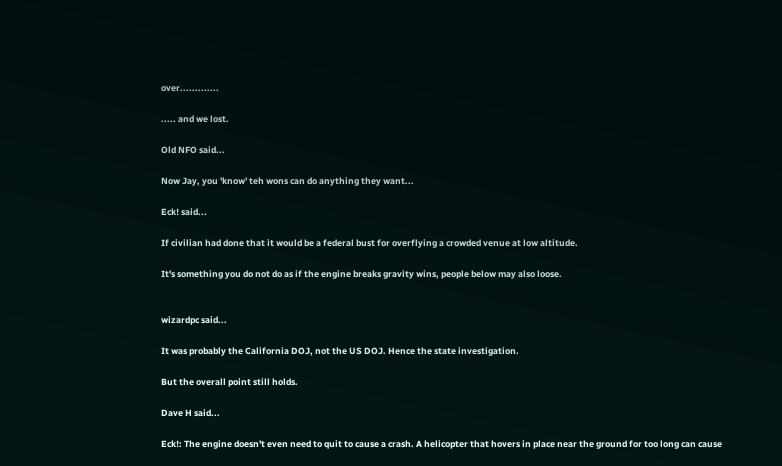over.............

..... and we lost.

Old NFO said...

Now Jay, you 'know' teh wons can do anything they want...

Eck! said...

If civilian had done that it would be a federal bust for overflying a crowded venue at low altitude.

It's something you do not do as if the engine breaks gravity wins, people below may also loose.


wizardpc said...

It was probably the California DOJ, not the US DOJ. Hence the state investigation.

But the overall point still holds.

Dave H said...

Eck!: The engine doesn't even need to quit to cause a crash. A helicopter that hovers in place near the ground for too long can cause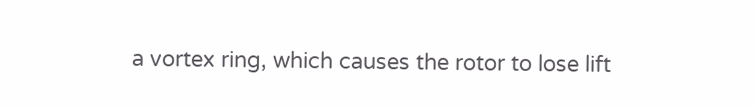a vortex ring, which causes the rotor to lose lift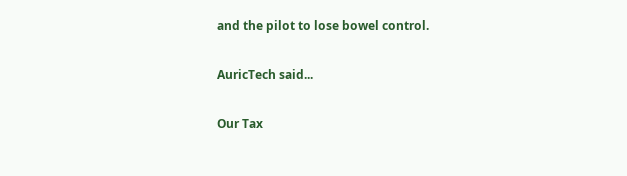and the pilot to lose bowel control.

AuricTech said...

Our Tax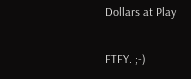Dollars at Play

FTFY. ;-)